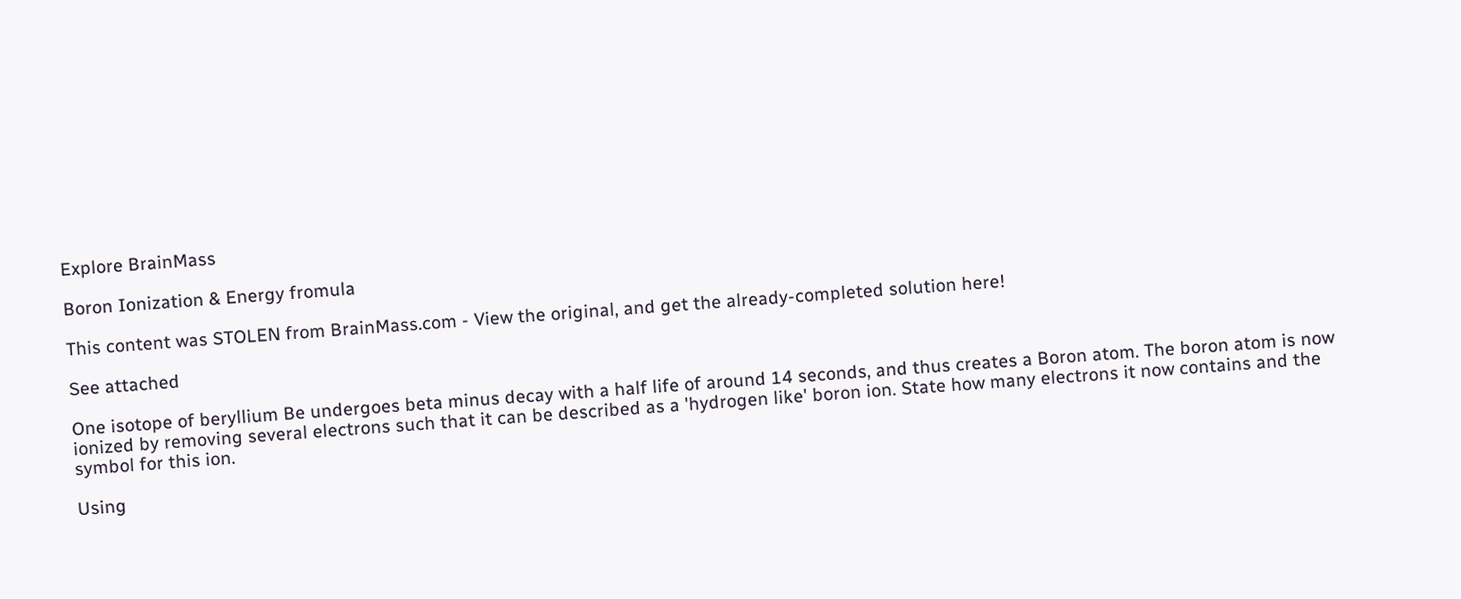Explore BrainMass

Boron Ionization & Energy fromula

This content was STOLEN from BrainMass.com - View the original, and get the already-completed solution here!

See attached

One isotope of beryllium Be undergoes beta minus decay with a half life of around 14 seconds, and thus creates a Boron atom. The boron atom is now ionized by removing several electrons such that it can be described as a 'hydrogen like' boron ion. State how many electrons it now contains and the symbol for this ion.

Using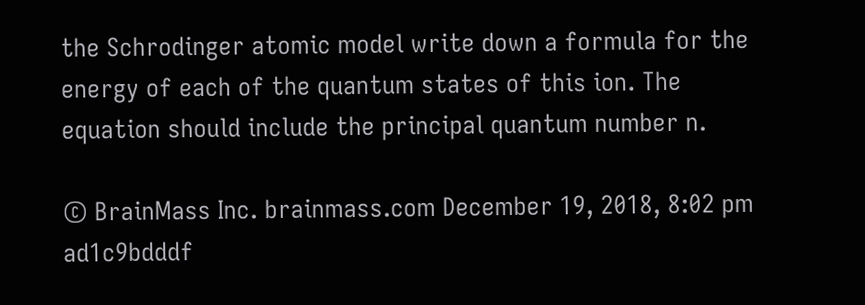the Schrodinger atomic model write down a formula for the energy of each of the quantum states of this ion. The equation should include the principal quantum number n.

© BrainMass Inc. brainmass.com December 19, 2018, 8:02 pm ad1c9bdddf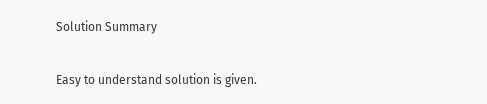Solution Summary

Easy to understand solution is given.